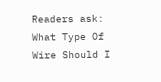Readers ask: What Type Of Wire Should I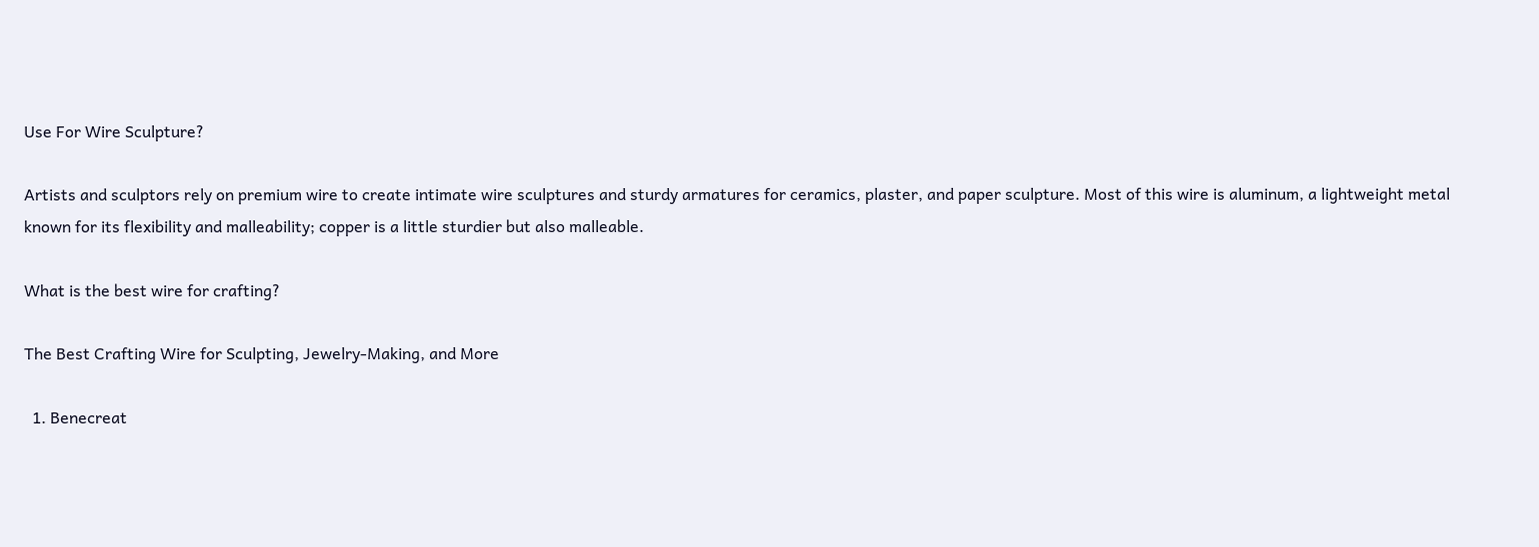Use For Wire Sculpture?

Artists and sculptors rely on premium wire to create intimate wire sculptures and sturdy armatures for ceramics, plaster, and paper sculpture. Most of this wire is aluminum, a lightweight metal known for its flexibility and malleability; copper is a little sturdier but also malleable.

What is the best wire for crafting?

The Best Crafting Wire for Sculpting, Jewelry-Making, and More

  1. Benecreat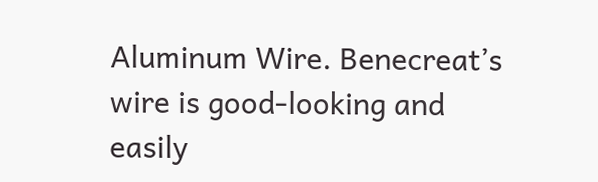Aluminum Wire. Benecreat’s wire is good-looking and easily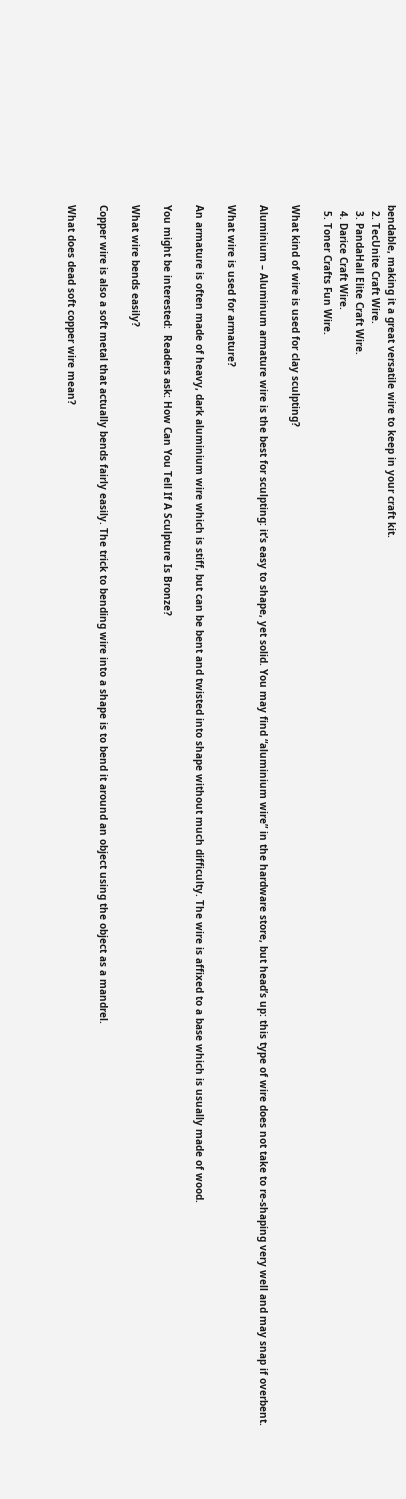bendable, making it a great versatile wire to keep in your craft kit.
  2. TecUnite Craft Wire.
  3. PandaHall Elite Craft Wire.
  4. Darice Craft Wire.
  5. Toner Crafts Fun Wire.

What kind of wire is used for clay sculpting?

Aluminium – Aluminum armature wire is the best for sculpting: it’s easy to shape, yet solid. You may find “aluminium wire” in the hardware store, but head’s up: this type of wire does not take to re-shaping very well and may snap if overbent.

What wire is used for armature?

An armature is often made of heavy, dark aluminium wire which is stiff, but can be bent and twisted into shape without much difficulty. The wire is affixed to a base which is usually made of wood.

You might be interested:  Readers ask: How Can You Tell If A Sculpture Is Bronze?

What wire bends easily?

Copper wire is also a soft metal that actually bends fairly easily. The trick to bending wire into a shape is to bend it around an object using the object as a mandrel.

What does dead soft copper wire mean?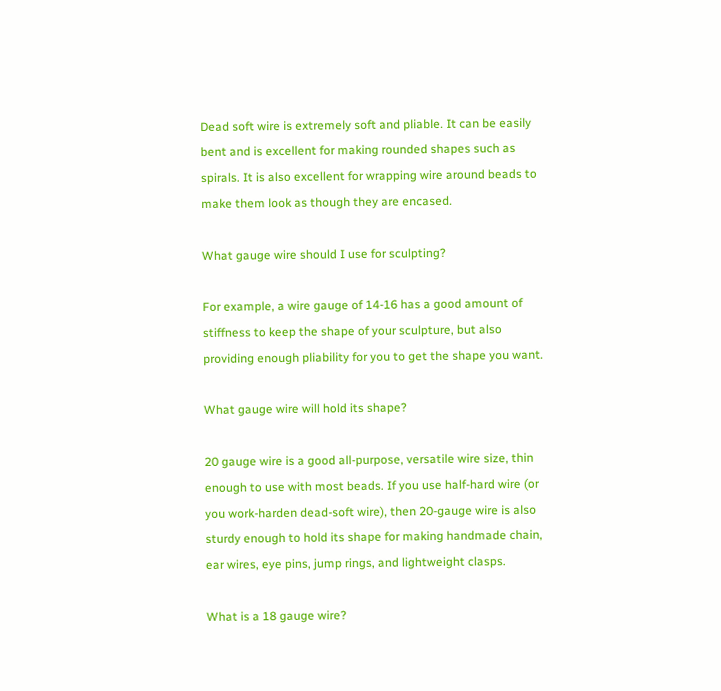Dead soft wire is extremely soft and pliable. It can be easily bent and is excellent for making rounded shapes such as spirals. It is also excellent for wrapping wire around beads to make them look as though they are encased.

What gauge wire should I use for sculpting?

For example, a wire gauge of 14-16 has a good amount of stiffness to keep the shape of your sculpture, but also providing enough pliability for you to get the shape you want.

What gauge wire will hold its shape?

20 gauge wire is a good all-purpose, versatile wire size, thin enough to use with most beads. If you use half-hard wire (or you work-harden dead-soft wire), then 20-gauge wire is also sturdy enough to hold its shape for making handmade chain, ear wires, eye pins, jump rings, and lightweight clasps.

What is a 18 gauge wire?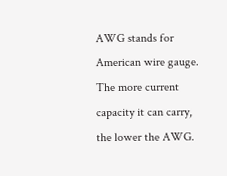AWG stands for American wire gauge. The more current capacity it can carry, the lower the AWG.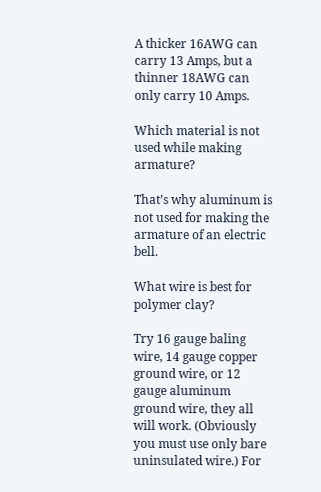A thicker 16AWG can carry 13 Amps, but a thinner 18AWG can only carry 10 Amps.

Which material is not used while making armature?

That’s why aluminum is not used for making the armature of an electric bell.

What wire is best for polymer clay?

Try 16 gauge baling wire, 14 gauge copper ground wire, or 12 gauge aluminum ground wire, they all will work. (Obviously you must use only bare uninsulated wire.) For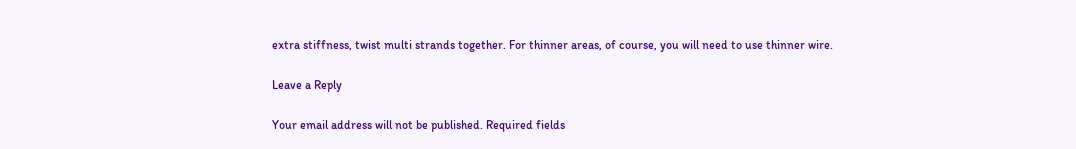extra stiffness, twist multi strands together. For thinner areas, of course, you will need to use thinner wire.

Leave a Reply

Your email address will not be published. Required fields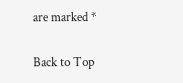are marked *

Back to Top